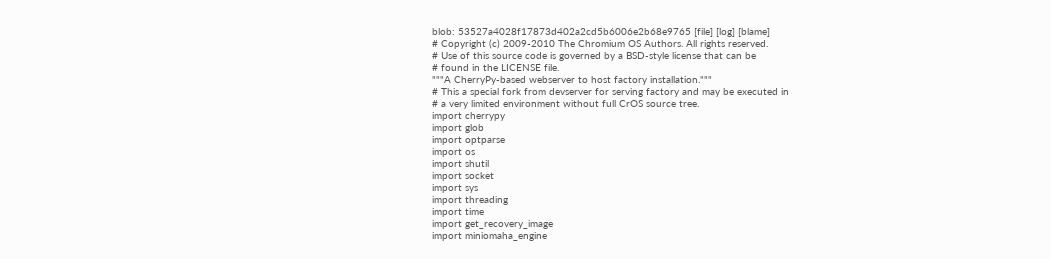blob: 53527a4028f17873d402a2cd5b6006e2b68e9765 [file] [log] [blame]
# Copyright (c) 2009-2010 The Chromium OS Authors. All rights reserved.
# Use of this source code is governed by a BSD-style license that can be
# found in the LICENSE file.
"""A CherryPy-based webserver to host factory installation."""
# This a special fork from devserver for serving factory and may be executed in
# a very limited environment without full CrOS source tree.
import cherrypy
import glob
import optparse
import os
import shutil
import socket
import sys
import threading
import time
import get_recovery_image
import miniomaha_engine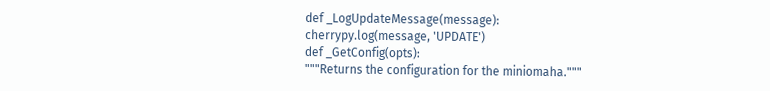def _LogUpdateMessage(message):
cherrypy.log(message, 'UPDATE')
def _GetConfig(opts):
"""Returns the configuration for the miniomaha."""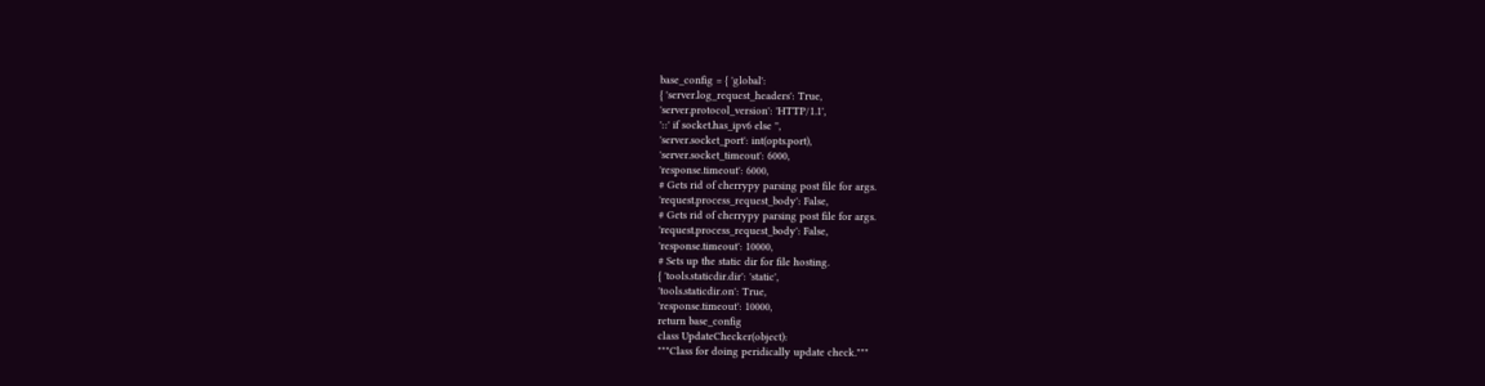base_config = { 'global':
{ 'server.log_request_headers': True,
'server.protocol_version': 'HTTP/1.1',
'::' if socket.has_ipv6 else '',
'server.socket_port': int(opts.port),
'server.socket_timeout': 6000,
'response.timeout': 6000,
# Gets rid of cherrypy parsing post file for args.
'request.process_request_body': False,
# Gets rid of cherrypy parsing post file for args.
'request.process_request_body': False,
'response.timeout': 10000,
# Sets up the static dir for file hosting.
{ 'tools.staticdir.dir': 'static',
'tools.staticdir.on': True,
'response.timeout': 10000,
return base_config
class UpdateChecker(object):
"""Class for doing peridically update check."""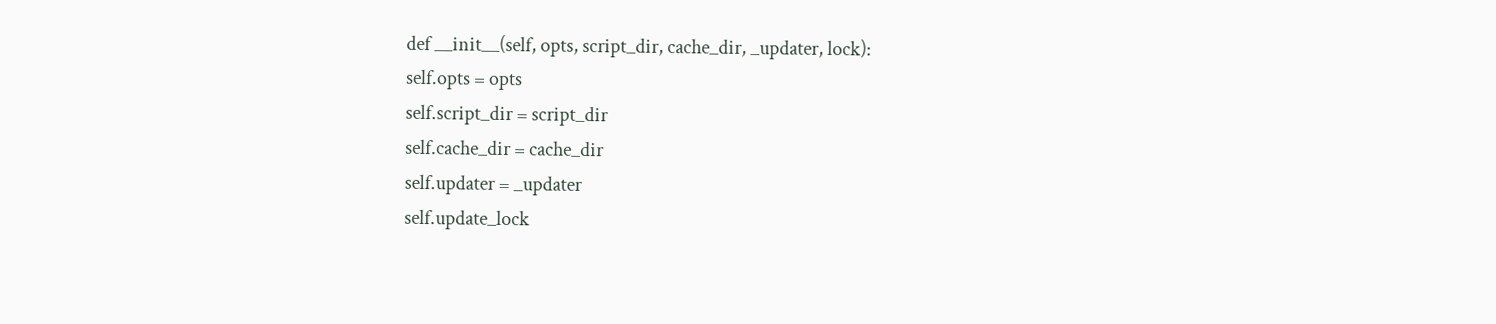def __init__(self, opts, script_dir, cache_dir, _updater, lock):
self.opts = opts
self.script_dir = script_dir
self.cache_dir = cache_dir
self.updater = _updater
self.update_lock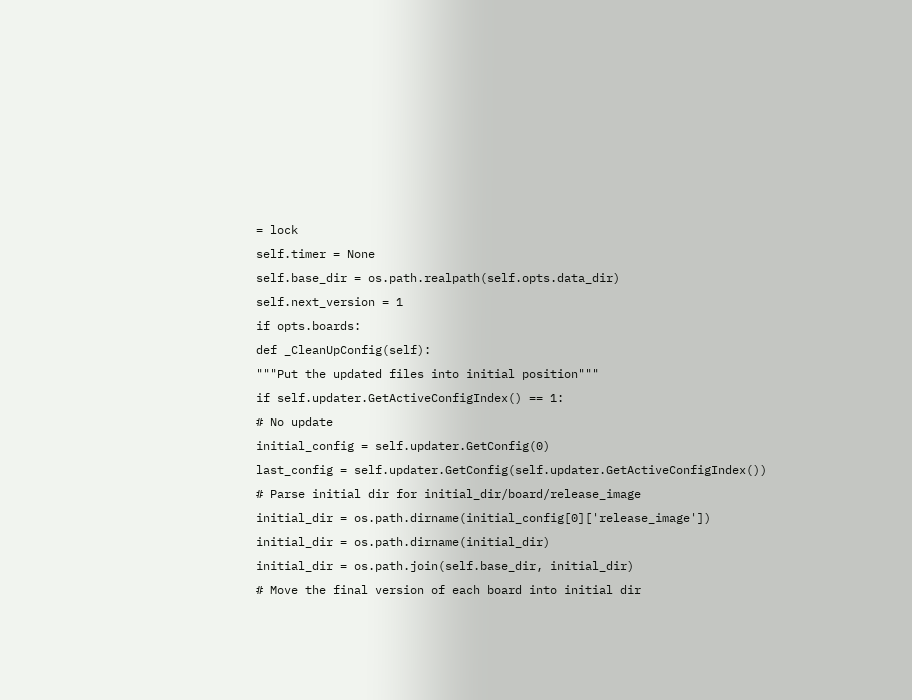= lock
self.timer = None
self.base_dir = os.path.realpath(self.opts.data_dir)
self.next_version = 1
if opts.boards:
def _CleanUpConfig(self):
"""Put the updated files into initial position"""
if self.updater.GetActiveConfigIndex() == 1:
# No update
initial_config = self.updater.GetConfig(0)
last_config = self.updater.GetConfig(self.updater.GetActiveConfigIndex())
# Parse initial dir for initial_dir/board/release_image
initial_dir = os.path.dirname(initial_config[0]['release_image'])
initial_dir = os.path.dirname(initial_dir)
initial_dir = os.path.join(self.base_dir, initial_dir)
# Move the final version of each board into initial dir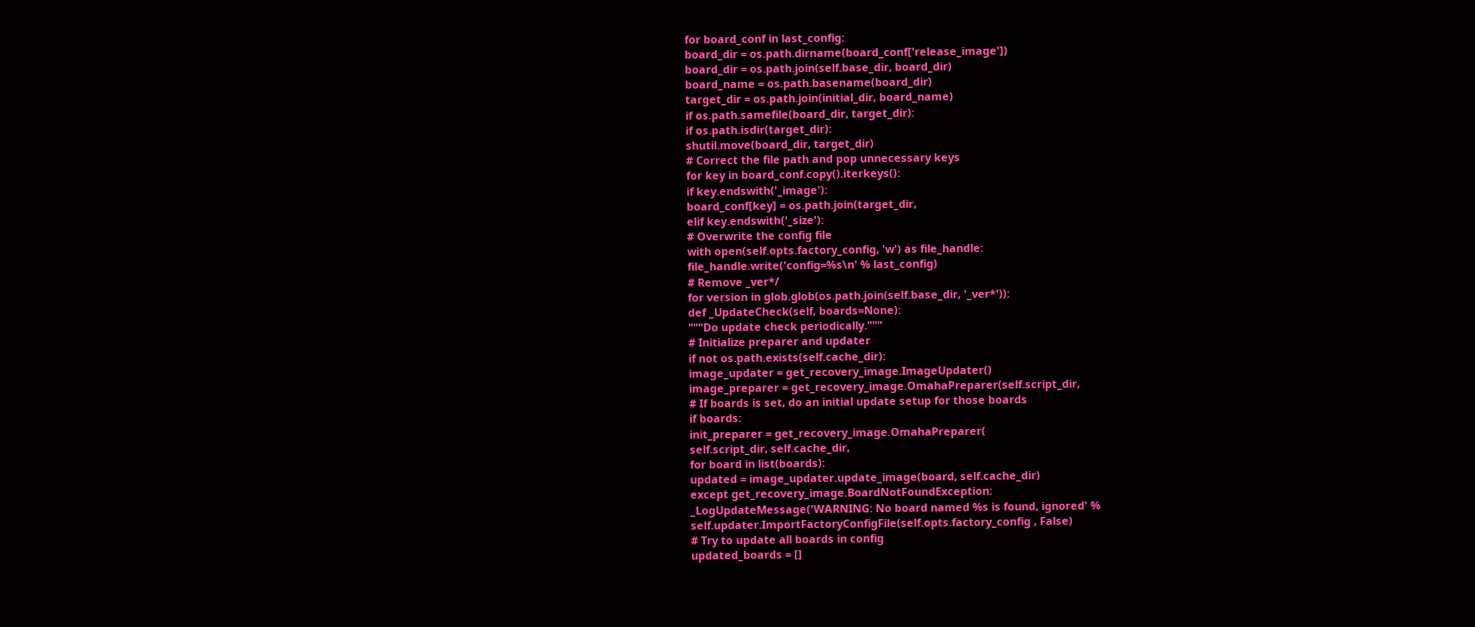for board_conf in last_config:
board_dir = os.path.dirname(board_conf['release_image'])
board_dir = os.path.join(self.base_dir, board_dir)
board_name = os.path.basename(board_dir)
target_dir = os.path.join(initial_dir, board_name)
if os.path.samefile(board_dir, target_dir):
if os.path.isdir(target_dir):
shutil.move(board_dir, target_dir)
# Correct the file path and pop unnecessary keys
for key in board_conf.copy().iterkeys():
if key.endswith('_image'):
board_conf[key] = os.path.join(target_dir,
elif key.endswith('_size'):
# Overwrite the config file
with open(self.opts.factory_config, 'w') as file_handle:
file_handle.write('config=%s\n' % last_config)
# Remove _ver*/
for version in glob.glob(os.path.join(self.base_dir, '_ver*')):
def _UpdateCheck(self, boards=None):
"""Do update check periodically."""
# Initialize preparer and updater
if not os.path.exists(self.cache_dir):
image_updater = get_recovery_image.ImageUpdater()
image_preparer = get_recovery_image.OmahaPreparer(self.script_dir,
# If boards is set, do an initial update setup for those boards
if boards:
init_preparer = get_recovery_image.OmahaPreparer(
self.script_dir, self.cache_dir,
for board in list(boards):
updated = image_updater.update_image(board, self.cache_dir)
except get_recovery_image.BoardNotFoundException:
_LogUpdateMessage('WARNING: No board named %s is found, ignored' %
self.updater.ImportFactoryConfigFile(self.opts.factory_config , False)
# Try to update all boards in config
updated_boards = []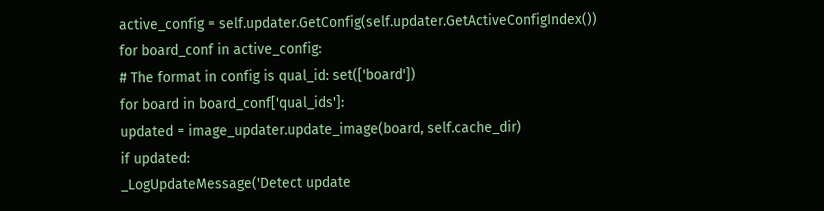active_config = self.updater.GetConfig(self.updater.GetActiveConfigIndex())
for board_conf in active_config:
# The format in config is qual_id: set(['board'])
for board in board_conf['qual_ids']:
updated = image_updater.update_image(board, self.cache_dir)
if updated:
_LogUpdateMessage('Detect update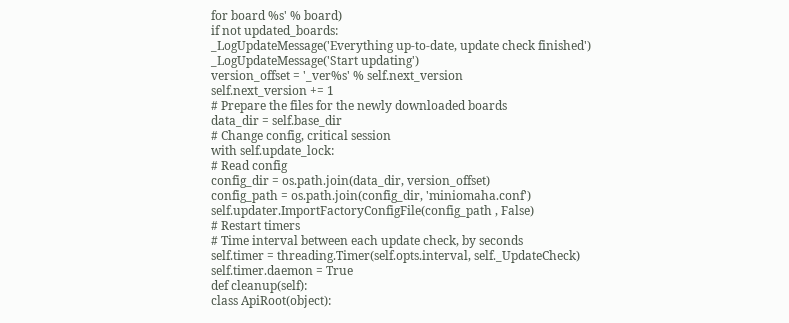for board %s' % board)
if not updated_boards:
_LogUpdateMessage('Everything up-to-date, update check finished')
_LogUpdateMessage('Start updating')
version_offset = '_ver%s' % self.next_version
self.next_version += 1
# Prepare the files for the newly downloaded boards
data_dir = self.base_dir
# Change config, critical session
with self.update_lock:
# Read config
config_dir = os.path.join(data_dir, version_offset)
config_path = os.path.join(config_dir, 'miniomaha.conf')
self.updater.ImportFactoryConfigFile(config_path , False)
# Restart timers
# Time interval between each update check, by seconds
self.timer = threading.Timer(self.opts.interval, self._UpdateCheck)
self.timer.daemon = True
def cleanup(self):
class ApiRoot(object):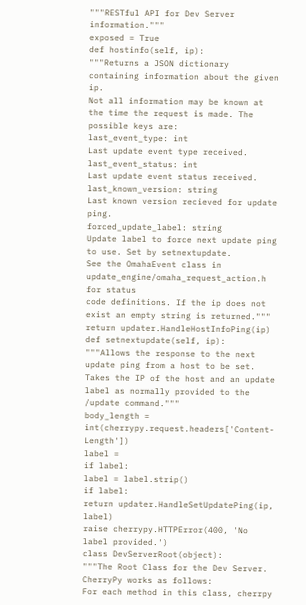"""RESTful API for Dev Server information."""
exposed = True
def hostinfo(self, ip):
"""Returns a JSON dictionary containing information about the given ip.
Not all information may be known at the time the request is made. The
possible keys are:
last_event_type: int
Last update event type received.
last_event_status: int
Last update event status received.
last_known_version: string
Last known version recieved for update ping.
forced_update_label: string
Update label to force next update ping to use. Set by setnextupdate.
See the OmahaEvent class in update_engine/omaha_request_action.h for status
code definitions. If the ip does not exist an empty string is returned."""
return updater.HandleHostInfoPing(ip)
def setnextupdate(self, ip):
"""Allows the response to the next update ping from a host to be set.
Takes the IP of the host and an update label as normally provided to the
/update command."""
body_length = int(cherrypy.request.headers['Content-Length'])
label =
if label:
label = label.strip()
if label:
return updater.HandleSetUpdatePing(ip, label)
raise cherrypy.HTTPError(400, 'No label provided.')
class DevServerRoot(object):
"""The Root Class for the Dev Server.
CherryPy works as follows:
For each method in this class, cherrpy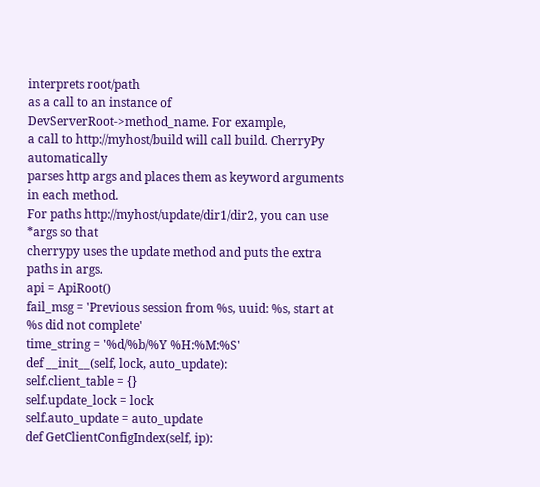interprets root/path
as a call to an instance of DevServerRoot->method_name. For example,
a call to http://myhost/build will call build. CherryPy automatically
parses http args and places them as keyword arguments in each method.
For paths http://myhost/update/dir1/dir2, you can use *args so that
cherrypy uses the update method and puts the extra paths in args.
api = ApiRoot()
fail_msg = 'Previous session from %s, uuid: %s, start at %s did not complete'
time_string = '%d/%b/%Y %H:%M:%S'
def __init__(self, lock, auto_update):
self.client_table = {}
self.update_lock = lock
self.auto_update = auto_update
def GetClientConfigIndex(self, ip):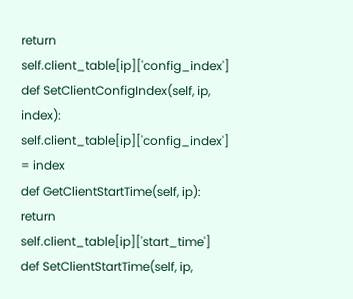return self.client_table[ip]['config_index']
def SetClientConfigIndex(self, ip, index):
self.client_table[ip]['config_index'] = index
def GetClientStartTime(self, ip):
return self.client_table[ip]['start_time']
def SetClientStartTime(self, ip,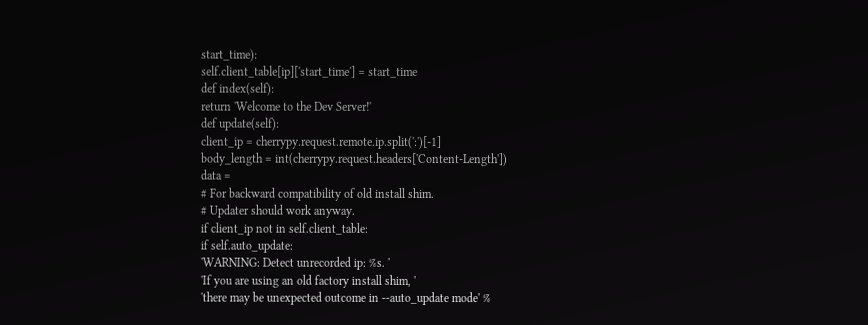start_time):
self.client_table[ip]['start_time'] = start_time
def index(self):
return 'Welcome to the Dev Server!'
def update(self):
client_ip = cherrypy.request.remote.ip.split(':')[-1]
body_length = int(cherrypy.request.headers['Content-Length'])
data =
# For backward compatibility of old install shim.
# Updater should work anyway.
if client_ip not in self.client_table:
if self.auto_update:
'WARNING: Detect unrecorded ip: %s. '
'If you are using an old factory install shim, '
'there may be unexpected outcome in --auto_update mode' %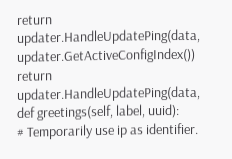return updater.HandleUpdatePing(data, updater.GetActiveConfigIndex())
return updater.HandleUpdatePing(data,
def greetings(self, label, uuid):
# Temporarily use ip as identifier.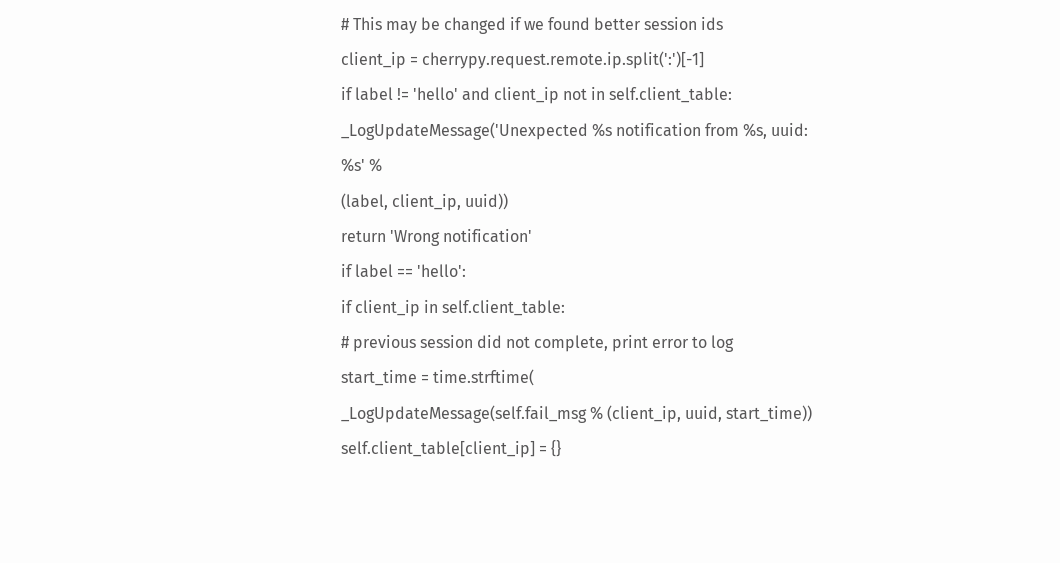# This may be changed if we found better session ids
client_ip = cherrypy.request.remote.ip.split(':')[-1]
if label != 'hello' and client_ip not in self.client_table:
_LogUpdateMessage('Unexpected %s notification from %s, uuid: %s' %
(label, client_ip, uuid))
return 'Wrong notification'
if label == 'hello':
if client_ip in self.client_table:
# previous session did not complete, print error to log
start_time = time.strftime(
_LogUpdateMessage(self.fail_msg % (client_ip, uuid, start_time))
self.client_table[client_ip] = {}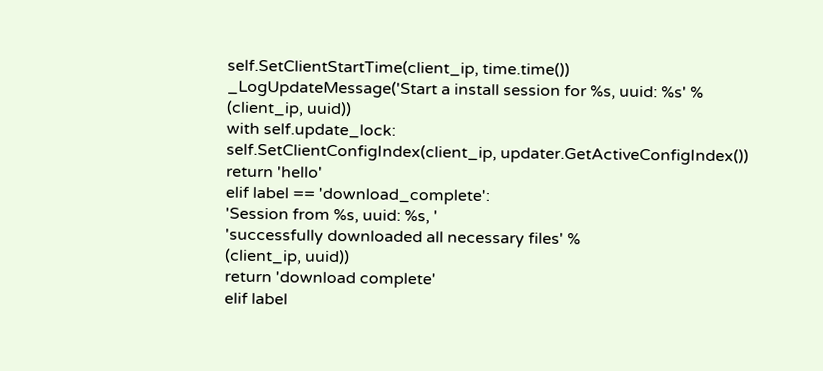self.SetClientStartTime(client_ip, time.time())
_LogUpdateMessage('Start a install session for %s, uuid: %s' %
(client_ip, uuid))
with self.update_lock:
self.SetClientConfigIndex(client_ip, updater.GetActiveConfigIndex())
return 'hello'
elif label == 'download_complete':
'Session from %s, uuid: %s, '
'successfully downloaded all necessary files' %
(client_ip, uuid))
return 'download complete'
elif label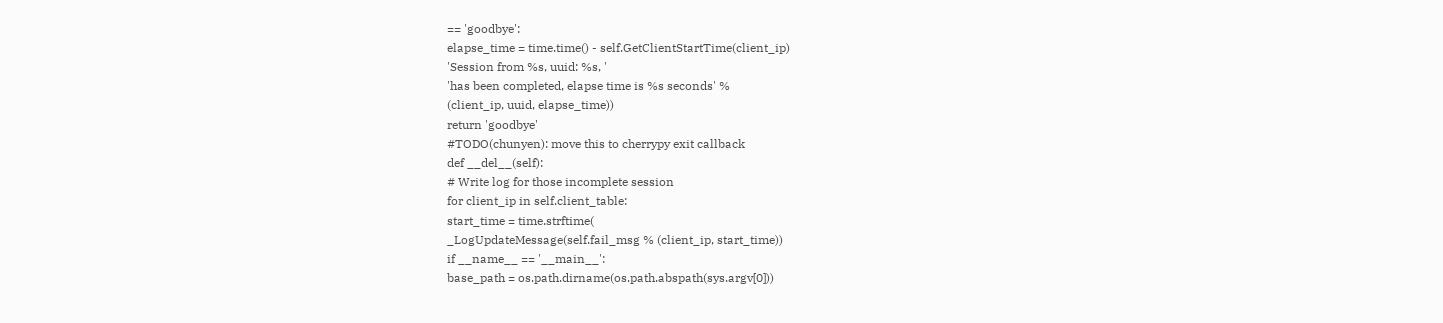== 'goodbye':
elapse_time = time.time() - self.GetClientStartTime(client_ip)
'Session from %s, uuid: %s, '
'has been completed, elapse time is %s seconds' %
(client_ip, uuid, elapse_time))
return 'goodbye'
#TODO(chunyen): move this to cherrypy exit callback
def __del__(self):
# Write log for those incomplete session
for client_ip in self.client_table:
start_time = time.strftime(
_LogUpdateMessage(self.fail_msg % (client_ip, start_time))
if __name__ == '__main__':
base_path = os.path.dirname(os.path.abspath(sys.argv[0]))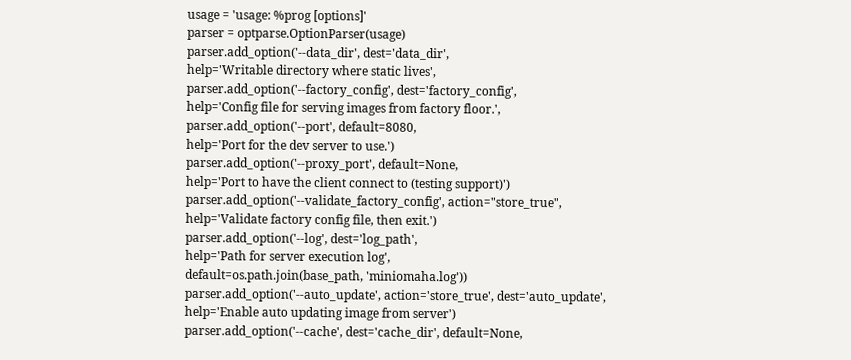usage = 'usage: %prog [options]'
parser = optparse.OptionParser(usage)
parser.add_option('--data_dir', dest='data_dir',
help='Writable directory where static lives',
parser.add_option('--factory_config', dest='factory_config',
help='Config file for serving images from factory floor.',
parser.add_option('--port', default=8080,
help='Port for the dev server to use.')
parser.add_option('--proxy_port', default=None,
help='Port to have the client connect to (testing support)')
parser.add_option('--validate_factory_config', action="store_true",
help='Validate factory config file, then exit.')
parser.add_option('--log', dest='log_path',
help='Path for server execution log',
default=os.path.join(base_path, 'miniomaha.log'))
parser.add_option('--auto_update', action='store_true', dest='auto_update',
help='Enable auto updating image from server')
parser.add_option('--cache', dest='cache_dir', default=None,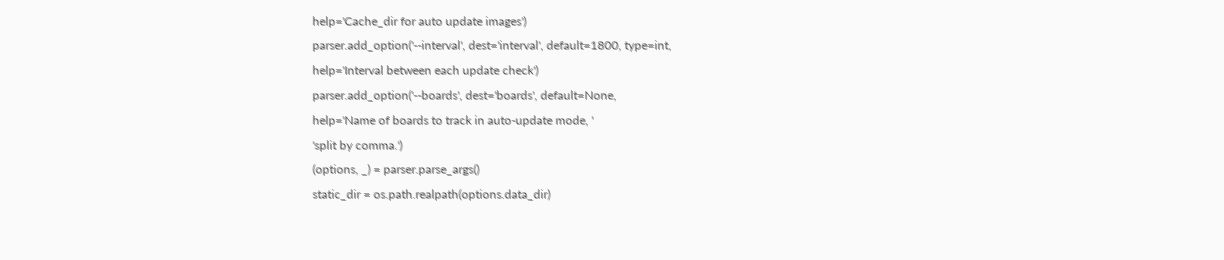help='Cache_dir for auto update images')
parser.add_option('--interval', dest='interval', default=1800, type=int,
help='Interval between each update check')
parser.add_option('--boards', dest='boards', default=None,
help='Name of boards to track in auto-update mode, '
'split by comma.')
(options, _) = parser.parse_args()
static_dir = os.path.realpath(options.data_dir)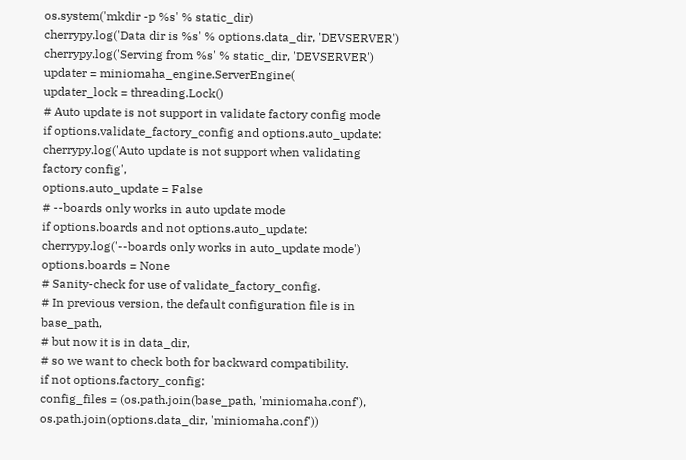os.system('mkdir -p %s' % static_dir)
cherrypy.log('Data dir is %s' % options.data_dir, 'DEVSERVER')
cherrypy.log('Serving from %s' % static_dir, 'DEVSERVER')
updater = miniomaha_engine.ServerEngine(
updater_lock = threading.Lock()
# Auto update is not support in validate factory config mode
if options.validate_factory_config and options.auto_update:
cherrypy.log('Auto update is not support when validating factory config',
options.auto_update = False
# --boards only works in auto update mode
if options.boards and not options.auto_update:
cherrypy.log('--boards only works in auto_update mode')
options.boards = None
# Sanity-check for use of validate_factory_config.
# In previous version, the default configuration file is in base_path,
# but now it is in data_dir,
# so we want to check both for backward compatibility.
if not options.factory_config:
config_files = (os.path.join(base_path, 'miniomaha.conf'),
os.path.join(options.data_dir, 'miniomaha.conf'))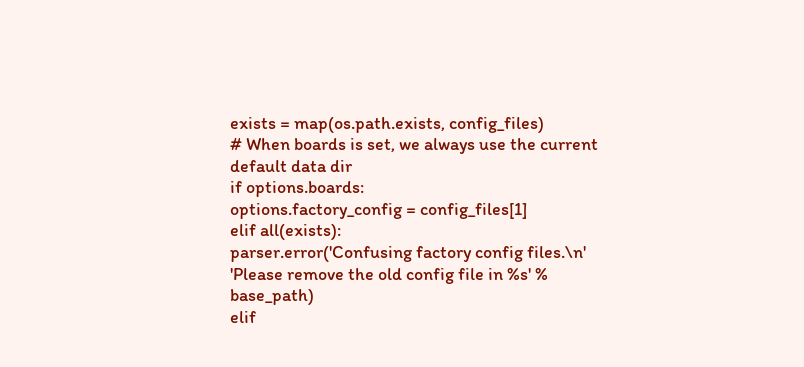exists = map(os.path.exists, config_files)
# When boards is set, we always use the current default data dir
if options.boards:
options.factory_config = config_files[1]
elif all(exists):
parser.error('Confusing factory config files.\n'
'Please remove the old config file in %s' % base_path)
elif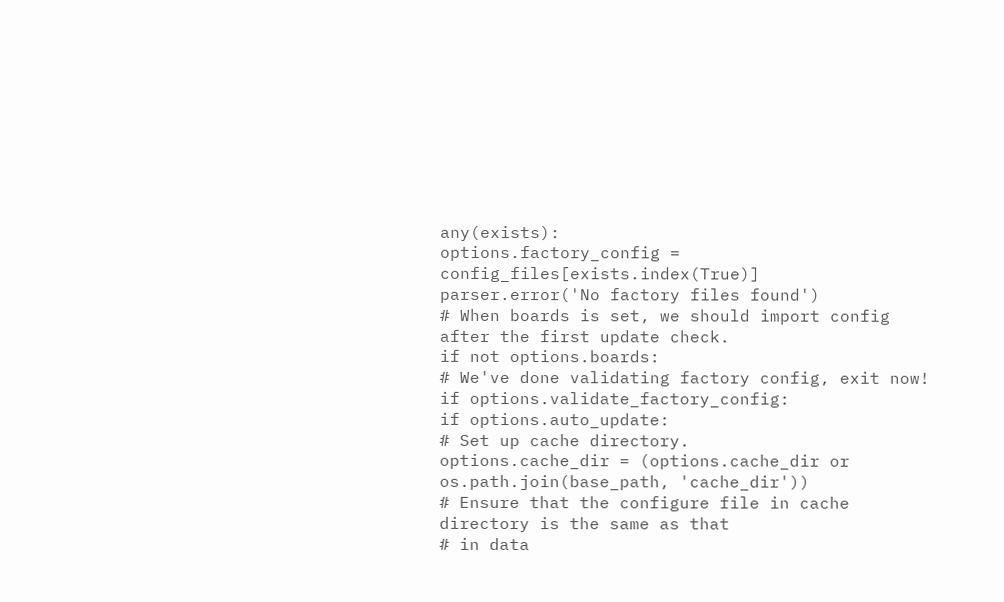any(exists):
options.factory_config = config_files[exists.index(True)]
parser.error('No factory files found')
# When boards is set, we should import config after the first update check.
if not options.boards:
# We've done validating factory config, exit now!
if options.validate_factory_config:
if options.auto_update:
# Set up cache directory.
options.cache_dir = (options.cache_dir or
os.path.join(base_path, 'cache_dir'))
# Ensure that the configure file in cache directory is the same as that
# in data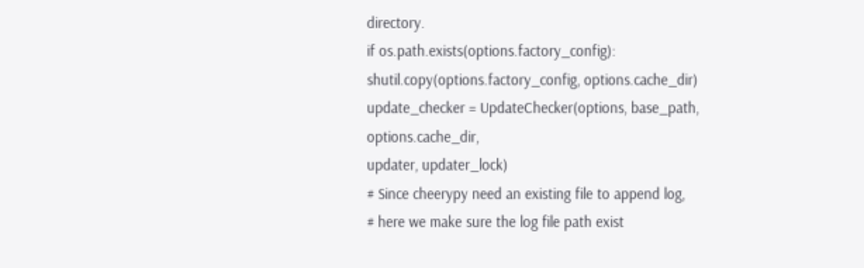directory.
if os.path.exists(options.factory_config):
shutil.copy(options.factory_config, options.cache_dir)
update_checker = UpdateChecker(options, base_path, options.cache_dir,
updater, updater_lock)
# Since cheerypy need an existing file to append log,
# here we make sure the log file path exist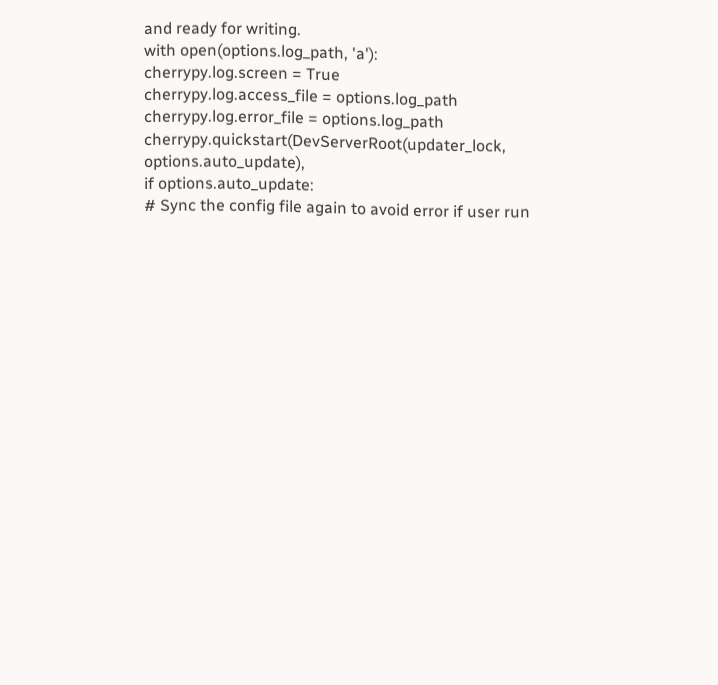and ready for writing.
with open(options.log_path, 'a'):
cherrypy.log.screen = True
cherrypy.log.access_file = options.log_path
cherrypy.log.error_file = options.log_path
cherrypy.quickstart(DevServerRoot(updater_lock, options.auto_update),
if options.auto_update:
# Sync the config file again to avoid error if user run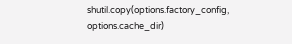shutil.copy(options.factory_config, options.cache_dir)